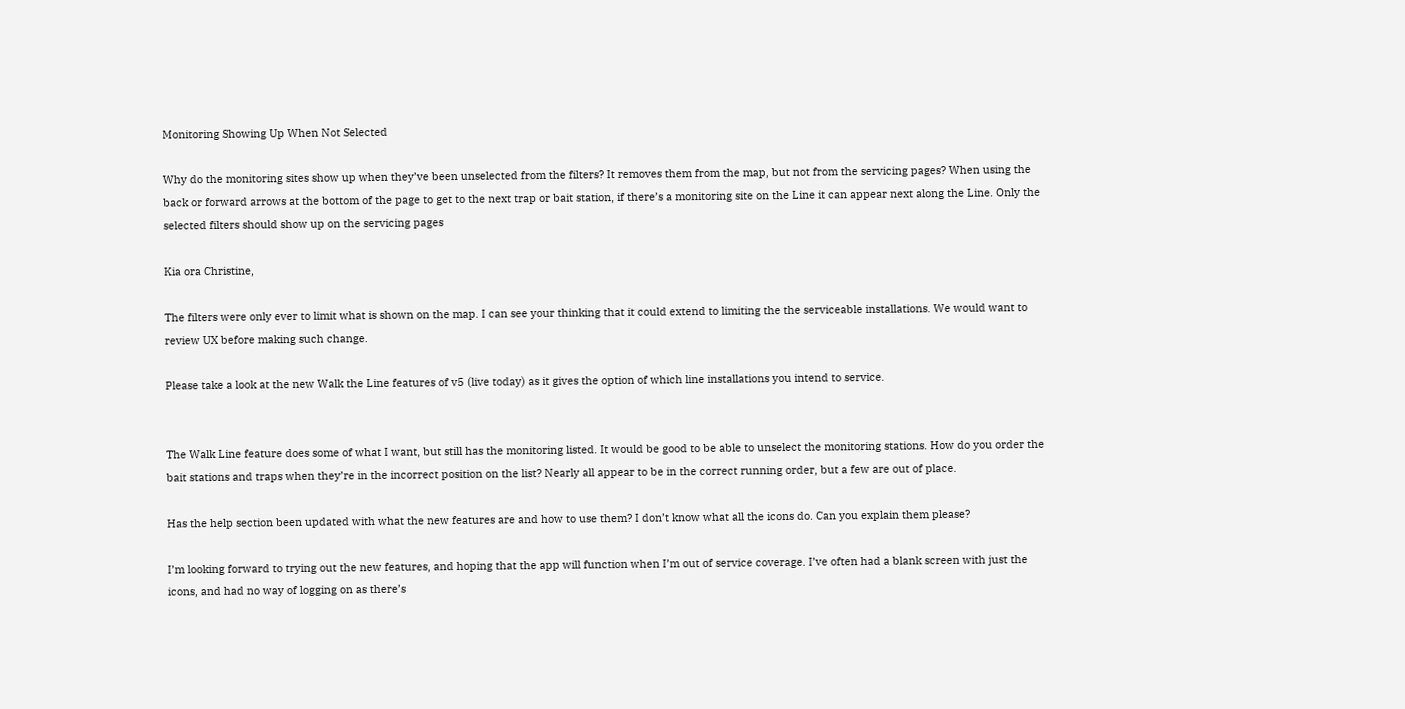Monitoring Showing Up When Not Selected

Why do the monitoring sites show up when they’ve been unselected from the filters? It removes them from the map, but not from the servicing pages? When using the back or forward arrows at the bottom of the page to get to the next trap or bait station, if there’s a monitoring site on the Line it can appear next along the Line. Only the selected filters should show up on the servicing pages

Kia ora Christine,

The filters were only ever to limit what is shown on the map. I can see your thinking that it could extend to limiting the the serviceable installations. We would want to review UX before making such change.

Please take a look at the new Walk the Line features of v5 (live today) as it gives the option of which line installations you intend to service.


The Walk Line feature does some of what I want, but still has the monitoring listed. It would be good to be able to unselect the monitoring stations. How do you order the bait stations and traps when they’re in the incorrect position on the list? Nearly all appear to be in the correct running order, but a few are out of place.

Has the help section been updated with what the new features are and how to use them? I don’t know what all the icons do. Can you explain them please?

I’m looking forward to trying out the new features, and hoping that the app will function when I’m out of service coverage. I’ve often had a blank screen with just the icons, and had no way of logging on as there’s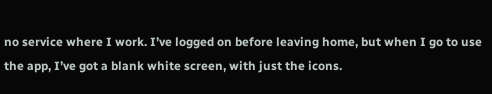no service where I work. I’ve logged on before leaving home, but when I go to use the app, I’ve got a blank white screen, with just the icons.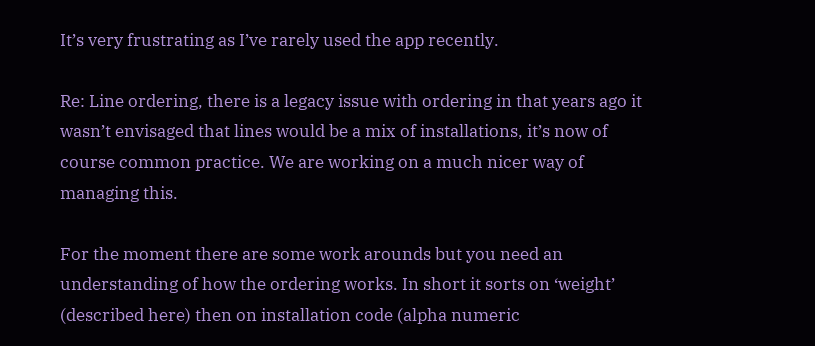It’s very frustrating as I’ve rarely used the app recently.

Re: Line ordering, there is a legacy issue with ordering in that years ago it wasn’t envisaged that lines would be a mix of installations, it’s now of course common practice. We are working on a much nicer way of managing this.

For the moment there are some work arounds but you need an understanding of how the ordering works. In short it sorts on ‘weight’ (described here) then on installation code (alpha numeric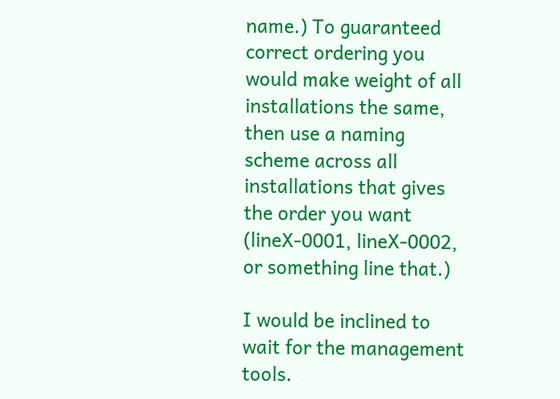name.) To guaranteed correct ordering you would make weight of all installations the same, then use a naming scheme across all installations that gives the order you want (lineX-0001, lineX-0002, or something line that.)

I would be inclined to wait for the management tools.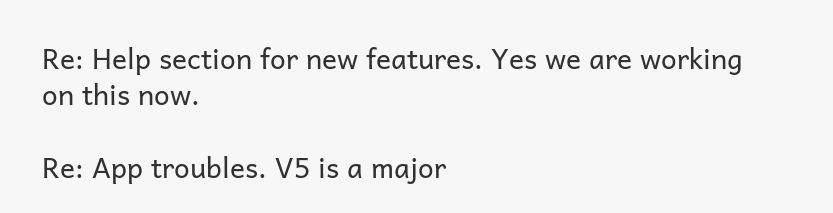Re: Help section for new features. Yes we are working on this now.

Re: App troubles. V5 is a major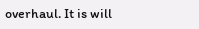overhaul. It is will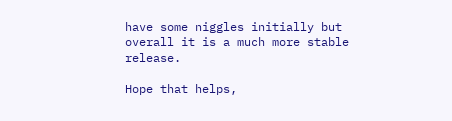have some niggles initially but overall it is a much more stable release.

Hope that helps,